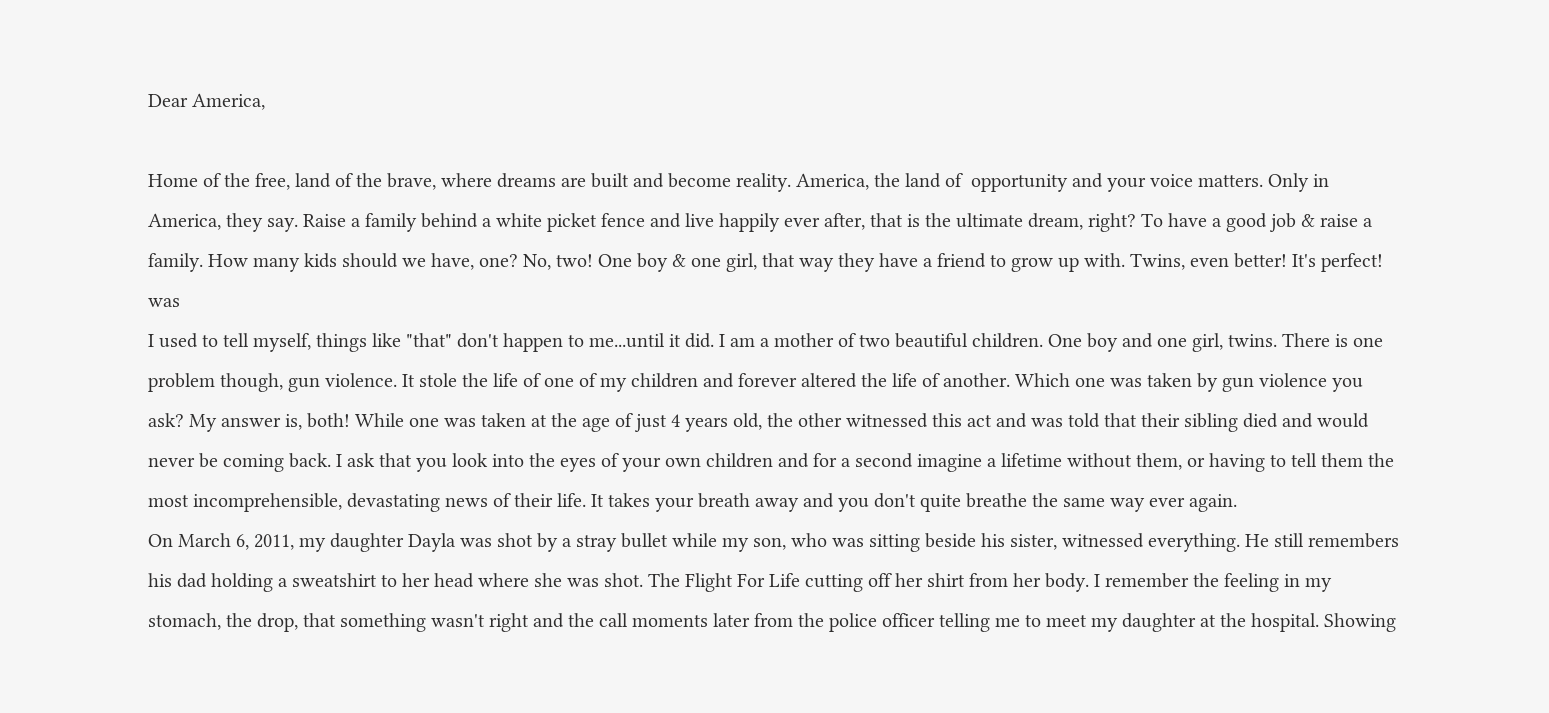Dear America,

Home of the free, land of the brave, where dreams are built and become reality. America, the land of  opportunity and your voice matters. Only in America, they say. Raise a family behind a white picket fence and live happily ever after, that is the ultimate dream, right? To have a good job & raise a family. How many kids should we have, one? No, two! One boy & one girl, that way they have a friend to grow up with. Twins, even better! It's perfect! was
I used to tell myself, things like "that" don't happen to me...until it did. I am a mother of two beautiful children. One boy and one girl, twins. There is one problem though, gun violence. It stole the life of one of my children and forever altered the life of another. Which one was taken by gun violence you ask? My answer is, both! While one was taken at the age of just 4 years old, the other witnessed this act and was told that their sibling died and would never be coming back. I ask that you look into the eyes of your own children and for a second imagine a lifetime without them, or having to tell them the most incomprehensible, devastating news of their life. It takes your breath away and you don't quite breathe the same way ever again.
On March 6, 2011, my daughter Dayla was shot by a stray bullet while my son, who was sitting beside his sister, witnessed everything. He still remembers his dad holding a sweatshirt to her head where she was shot. The Flight For Life cutting off her shirt from her body. I remember the feeling in my stomach, the drop, that something wasn't right and the call moments later from the police officer telling me to meet my daughter at the hospital. Showing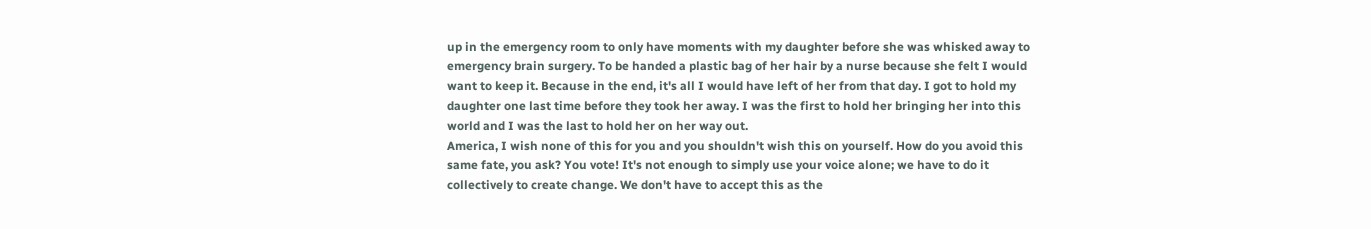up in the emergency room to only have moments with my daughter before she was whisked away to emergency brain surgery. To be handed a plastic bag of her hair by a nurse because she felt I would want to keep it. Because in the end, it's all I would have left of her from that day. I got to hold my daughter one last time before they took her away. I was the first to hold her bringing her into this world and I was the last to hold her on her way out.
America, I wish none of this for you and you shouldn't wish this on yourself. How do you avoid this same fate, you ask? You vote! It's not enough to simply use your voice alone; we have to do it collectively to create change. We don't have to accept this as the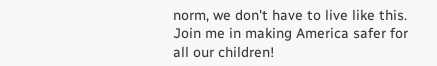norm, we don't have to live like this. Join me in making America safer for all our children!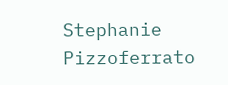Stephanie Pizzoferrato